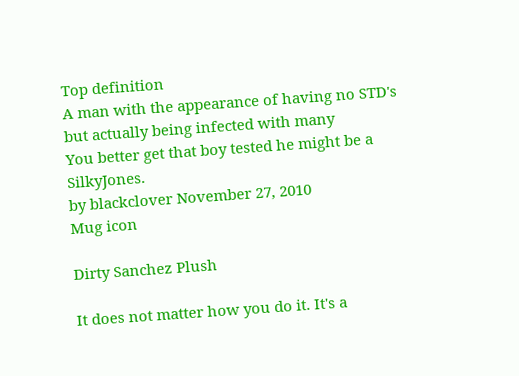Top definition
A man with the appearance of having no STD's but actually being infected with many
You better get that boy tested he might be a SilkyJones.
by blackclover November 27, 2010
Mug icon

Dirty Sanchez Plush

It does not matter how you do it. It's a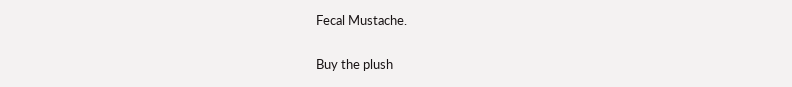Fecal Mustache.

Buy the plush